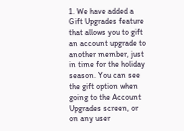1. We have added a Gift Upgrades feature that allows you to gift an account upgrade to another member, just in time for the holiday season. You can see the gift option when going to the Account Upgrades screen, or on any user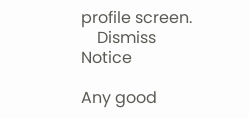profile screen.
    Dismiss Notice

Any good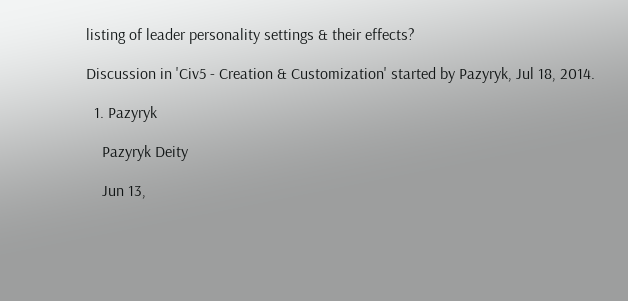listing of leader personality settings & their effects?

Discussion in 'Civ5 - Creation & Customization' started by Pazyryk, Jul 18, 2014.

  1. Pazyryk

    Pazyryk Deity

    Jun 13,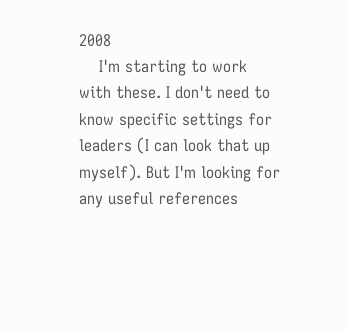2008
    I'm starting to work with these. I don't need to know specific settings for leaders (I can look that up myself). But I'm looking for any useful references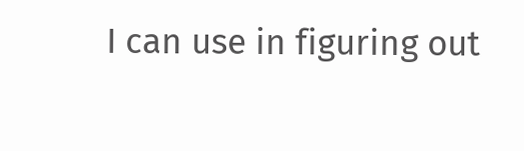I can use in figuring out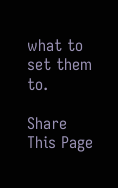what to set them to.

Share This Page